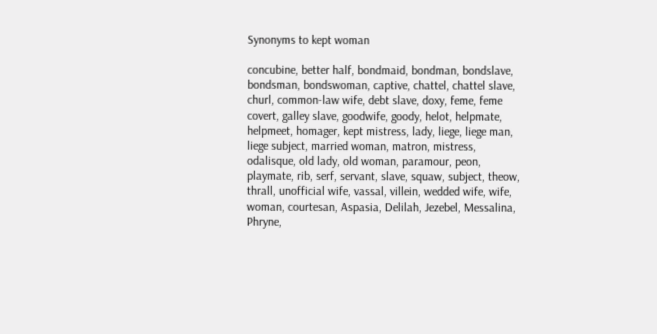Synonyms to kept woman

concubine, better half, bondmaid, bondman, bondslave, bondsman, bondswoman, captive, chattel, chattel slave, churl, common-law wife, debt slave, doxy, feme, feme covert, galley slave, goodwife, goody, helot, helpmate, helpmeet, homager, kept mistress, lady, liege, liege man, liege subject, married woman, matron, mistress, odalisque, old lady, old woman, paramour, peon, playmate, rib, serf, servant, slave, squaw, subject, theow, thrall, unofficial wife, vassal, villein, wedded wife, wife, woman, courtesan, Aspasia, Delilah, Jezebel, Messalina, Phryne,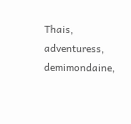Thais, adventuress, demimondaine,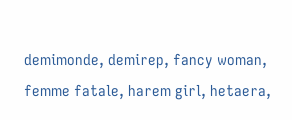demimonde, demirep, fancy woman, femme fatale, harem girl, hetaera,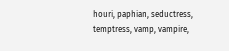houri, paphian, seductress, temptress, vamp, vampire,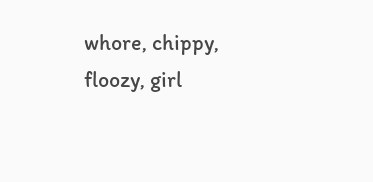whore, chippy, floozy, girl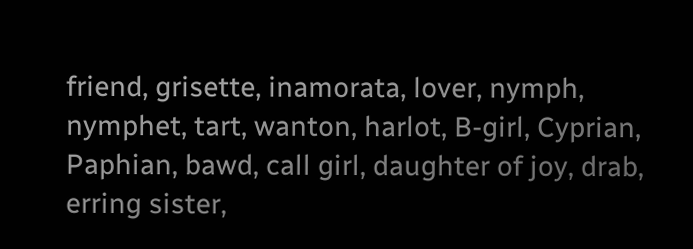friend, grisette, inamorata, lover, nymph, nymphet, tart, wanton, harlot, B-girl, Cyprian, Paphian, bawd, call girl, daughter of joy, drab, erring sister,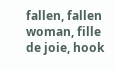fallen, fallen woman, fille de joie, hook